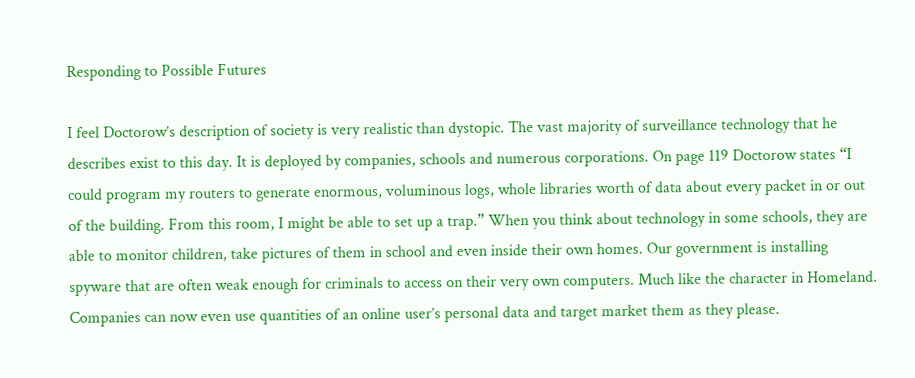Responding to Possible Futures

I feel Doctorow’s description of society is very realistic than dystopic. The vast majority of surveillance technology that he describes exist to this day. It is deployed by companies, schools and numerous corporations. On page 119 Doctorow states “I could program my routers to generate enormous, voluminous logs, whole libraries worth of data about every packet in or out of the building. From this room, I might be able to set up a trap.” When you think about technology in some schools, they are able to monitor children, take pictures of them in school and even inside their own homes. Our government is installing spyware that are often weak enough for criminals to access on their very own computers. Much like the character in Homeland. Companies can now even use quantities of an online user’s personal data and target market them as they please.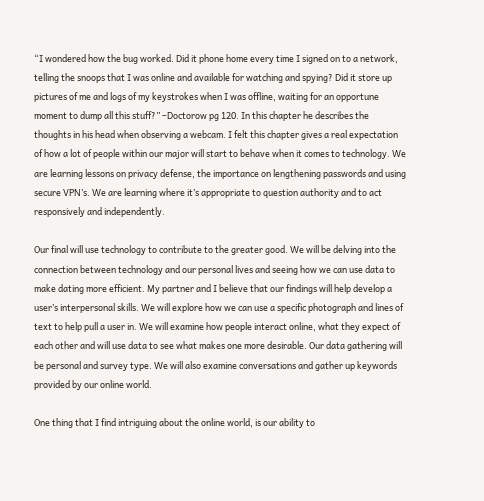“I wondered how the bug worked. Did it phone home every time I signed on to a network, telling the snoops that I was online and available for watching and spying? Did it store up pictures of me and logs of my keystrokes when I was offline, waiting for an opportune moment to dump all this stuff?” –Doctorow pg 120. In this chapter he describes the thoughts in his head when observing a webcam. I felt this chapter gives a real expectation of how a lot of people within our major will start to behave when it comes to technology. We are learning lessons on privacy defense, the importance on lengthening passwords and using secure VPN’s. We are learning where it’s appropriate to question authority and to act responsively and independently.

Our final will use technology to contribute to the greater good. We will be delving into the connection between technology and our personal lives and seeing how we can use data to make dating more efficient. My partner and I believe that our findings will help develop a user’s interpersonal skills. We will explore how we can use a specific photograph and lines of text to help pull a user in. We will examine how people interact online, what they expect of each other and will use data to see what makes one more desirable. Our data gathering will be personal and survey type. We will also examine conversations and gather up keywords provided by our online world.

One thing that I find intriguing about the online world, is our ability to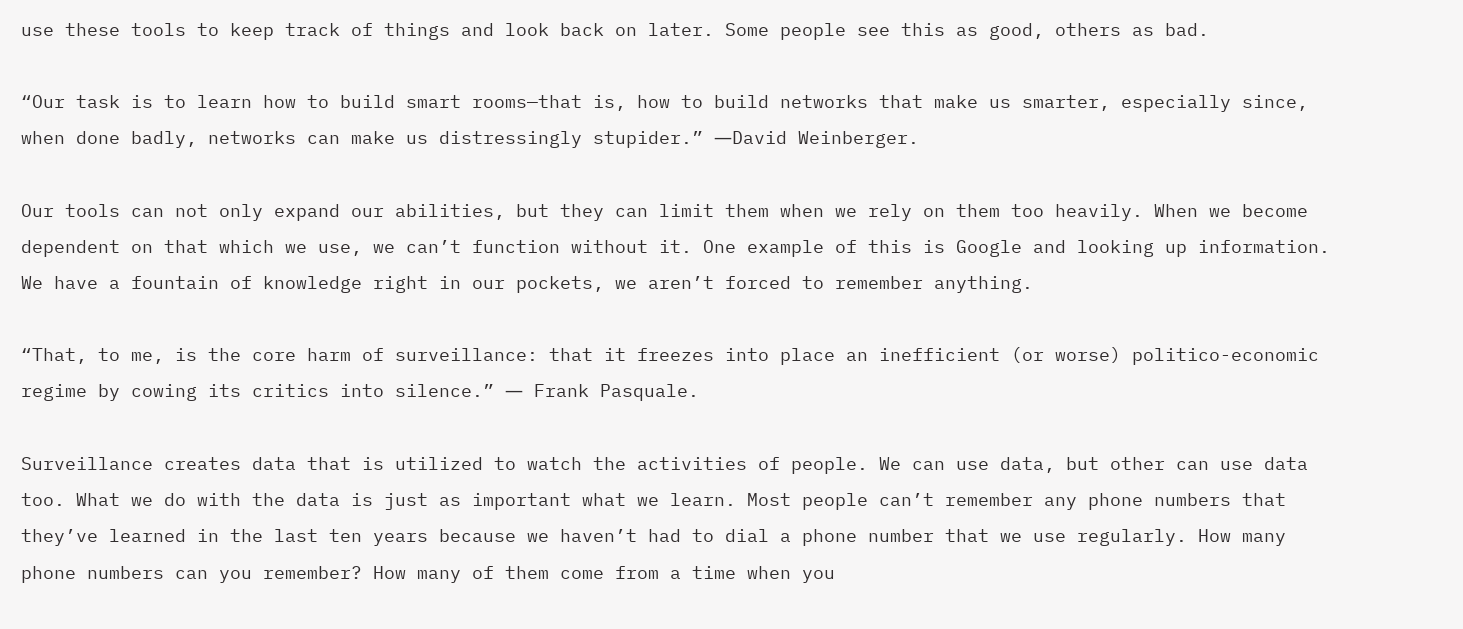use these tools to keep track of things and look back on later. Some people see this as good, others as bad.

“Our task is to learn how to build smart rooms—that is, how to build networks that make us smarter, especially since, when done badly, networks can make us distressingly stupider.” ―David Weinberger.

Our tools can not only expand our abilities, but they can limit them when we rely on them too heavily. When we become dependent on that which we use, we can’t function without it. One example of this is Google and looking up information. We have a fountain of knowledge right in our pockets, we aren’t forced to remember anything.

“That, to me, is the core harm of surveillance: that it freezes into place an inefficient (or worse) politico-economic regime by cowing its critics into silence.” ― Frank Pasquale.

Surveillance creates data that is utilized to watch the activities of people. We can use data, but other can use data too. What we do with the data is just as important what we learn. Most people can’t remember any phone numbers that they’ve learned in the last ten years because we haven’t had to dial a phone number that we use regularly. How many phone numbers can you remember? How many of them come from a time when you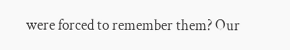were forced to remember them? Our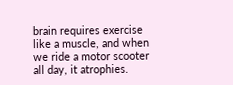brain requires exercise like a muscle, and when we ride a motor scooter all day, it atrophies.